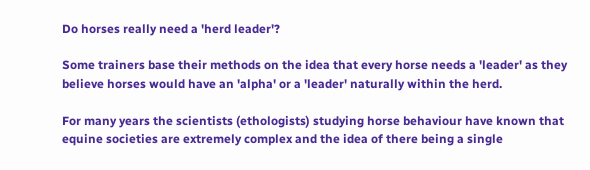Do horses really need a 'herd leader'?

Some trainers base their methods on the idea that every horse needs a 'leader' as they believe horses would have an 'alpha' or a 'leader' naturally within the herd.

For many years the scientists (ethologists) studying horse behaviour have known that equine societies are extremely complex and the idea of there being a single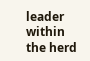leader within the herd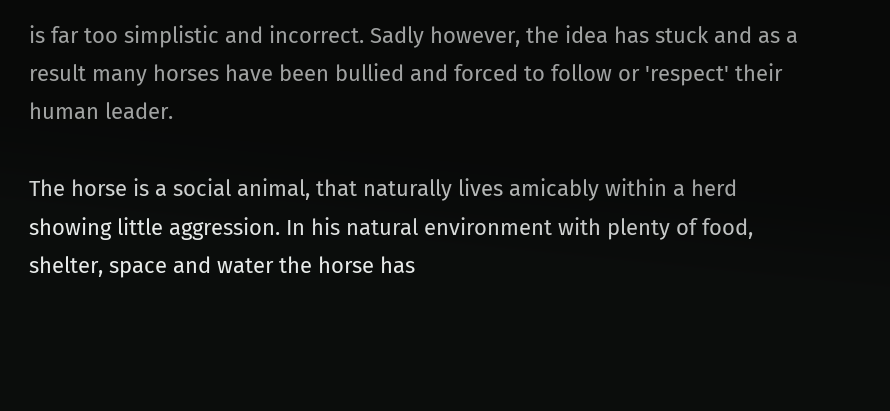is far too simplistic and incorrect. Sadly however, the idea has stuck and as a result many horses have been bullied and forced to follow or 'respect' their human leader.

The horse is a social animal, that naturally lives amicably within a herd showing little aggression. In his natural environment with plenty of food, shelter, space and water the horse has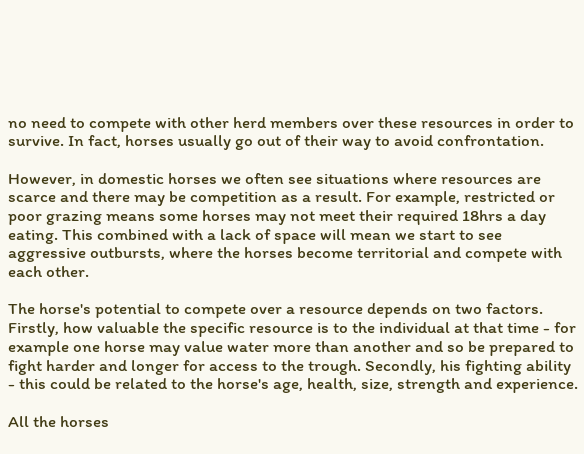no need to compete with other herd members over these resources in order to survive. In fact, horses usually go out of their way to avoid confrontation.

However, in domestic horses we often see situations where resources are scarce and there may be competition as a result. For example, restricted or poor grazing means some horses may not meet their required 18hrs a day eating. This combined with a lack of space will mean we start to see aggressive outbursts, where the horses become territorial and compete with each other.

The horse's potential to compete over a resource depends on two factors. Firstly, how valuable the specific resource is to the individual at that time - for example one horse may value water more than another and so be prepared to fight harder and longer for access to the trough. Secondly, his fighting ability - this could be related to the horse's age, health, size, strength and experience.

All the horses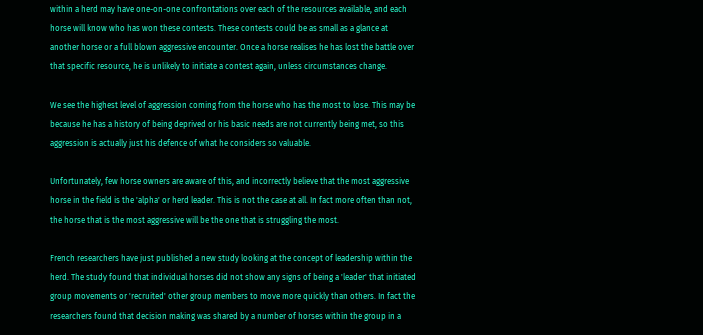within a herd may have one-on-one confrontations over each of the resources available, and each horse will know who has won these contests. These contests could be as small as a glance at another horse or a full blown aggressive encounter. Once a horse realises he has lost the battle over that specific resource, he is unlikely to initiate a contest again, unless circumstances change.

We see the highest level of aggression coming from the horse who has the most to lose. This may be because he has a history of being deprived or his basic needs are not currently being met, so this aggression is actually just his defence of what he considers so valuable.

Unfortunately, few horse owners are aware of this, and incorrectly believe that the most aggressive horse in the field is the 'alpha' or herd leader. This is not the case at all. In fact more often than not, the horse that is the most aggressive will be the one that is struggling the most.

French researchers have just published a new study looking at the concept of leadership within the herd. The study found that individual horses did not show any signs of being a 'leader' that initiated group movements or 'recruited' other group members to move more quickly than others. In fact the researchers found that decision making was shared by a number of horses within the group in a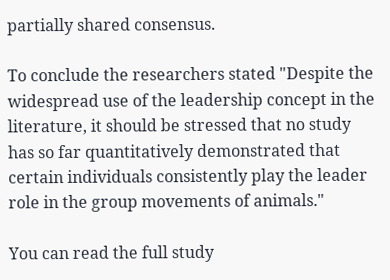partially shared consensus.

To conclude the researchers stated "Despite the widespread use of the leadership concept in the literature, it should be stressed that no study has so far quantitatively demonstrated that certain individuals consistently play the leader role in the group movements of animals."

You can read the full study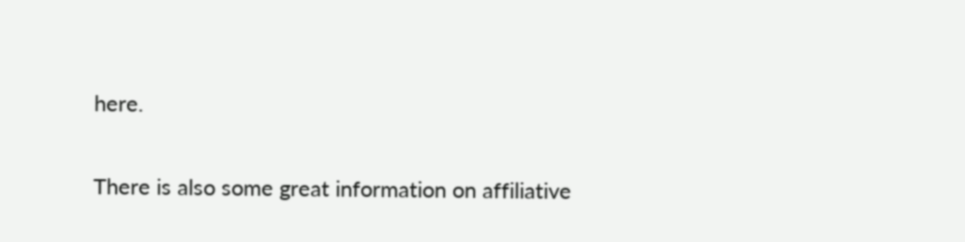here.

There is also some great information on affiliative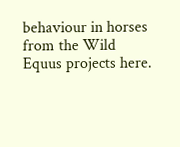behaviour in horses from the Wild Equus projects here.